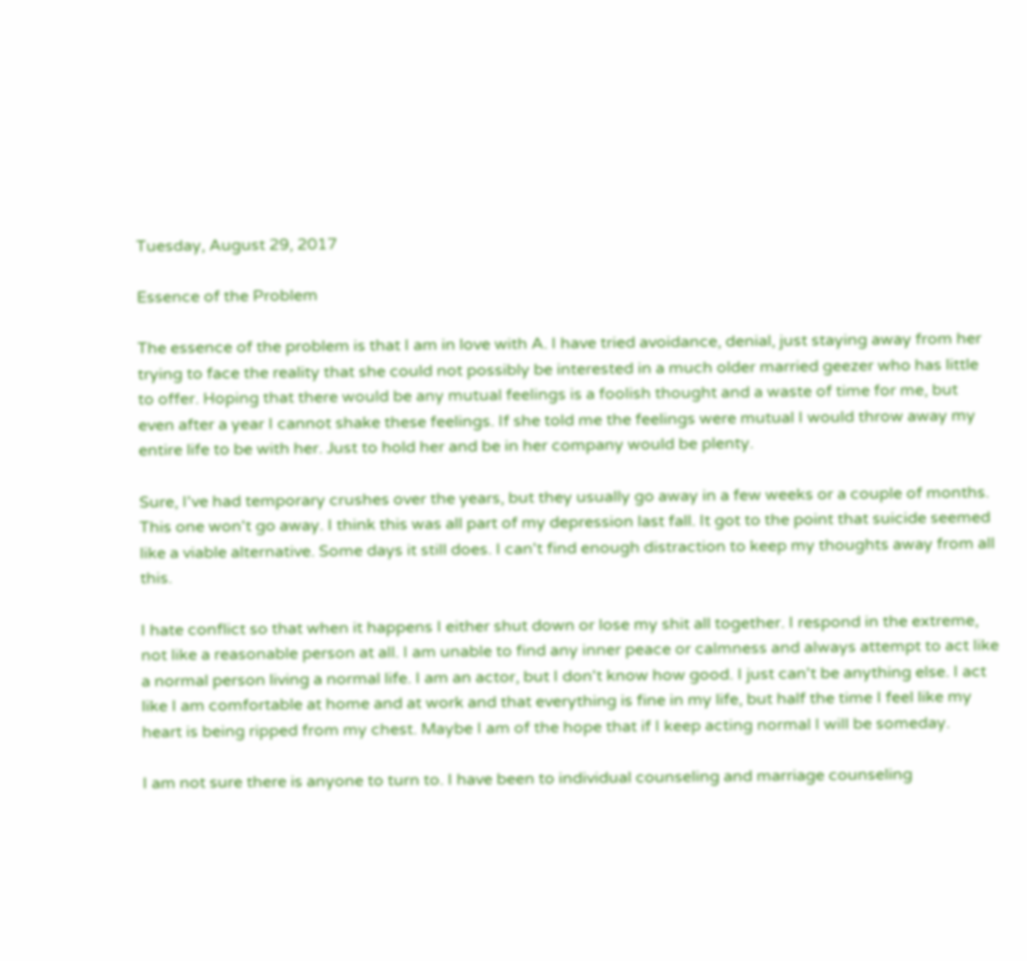Tuesday, August 29, 2017

Essence of the Problem

The essence of the problem is that I am in love with A. I have tried avoidance, denial, just staying away from her trying to face the reality that she could not possibly be interested in a much older married geezer who has little to offer. Hoping that there would be any mutual feelings is a foolish thought and a waste of time for me, but even after a year I cannot shake these feelings. If she told me the feelings were mutual I would throw away my entire life to be with her. Just to hold her and be in her company would be plenty.

Sure, I've had temporary crushes over the years, but they usually go away in a few weeks or a couple of months. This one won't go away. I think this was all part of my depression last fall. It got to the point that suicide seemed like a viable alternative. Some days it still does. I can't find enough distraction to keep my thoughts away from all this.

I hate conflict so that when it happens I either shut down or lose my shit all together. I respond in the extreme, not like a reasonable person at all. I am unable to find any inner peace or calmness and always attempt to act like a normal person living a normal life. I am an actor, but I don't know how good. I just can't be anything else. I act like I am comfortable at home and at work and that everything is fine in my life, but half the time I feel like my heart is being ripped from my chest. Maybe I am of the hope that if I keep acting normal I will be someday.

I am not sure there is anyone to turn to. I have been to individual counseling and marriage counseling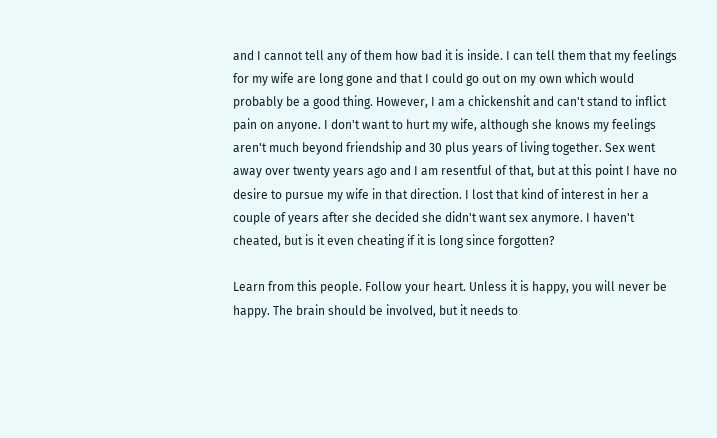and I cannot tell any of them how bad it is inside. I can tell them that my feelings for my wife are long gone and that I could go out on my own which would probably be a good thing. However, I am a chickenshit and can't stand to inflict pain on anyone. I don't want to hurt my wife, although she knows my feelings aren't much beyond friendship and 30 plus years of living together. Sex went away over twenty years ago and I am resentful of that, but at this point I have no desire to pursue my wife in that direction. I lost that kind of interest in her a couple of years after she decided she didn't want sex anymore. I haven't cheated, but is it even cheating if it is long since forgotten?

Learn from this people. Follow your heart. Unless it is happy, you will never be happy. The brain should be involved, but it needs to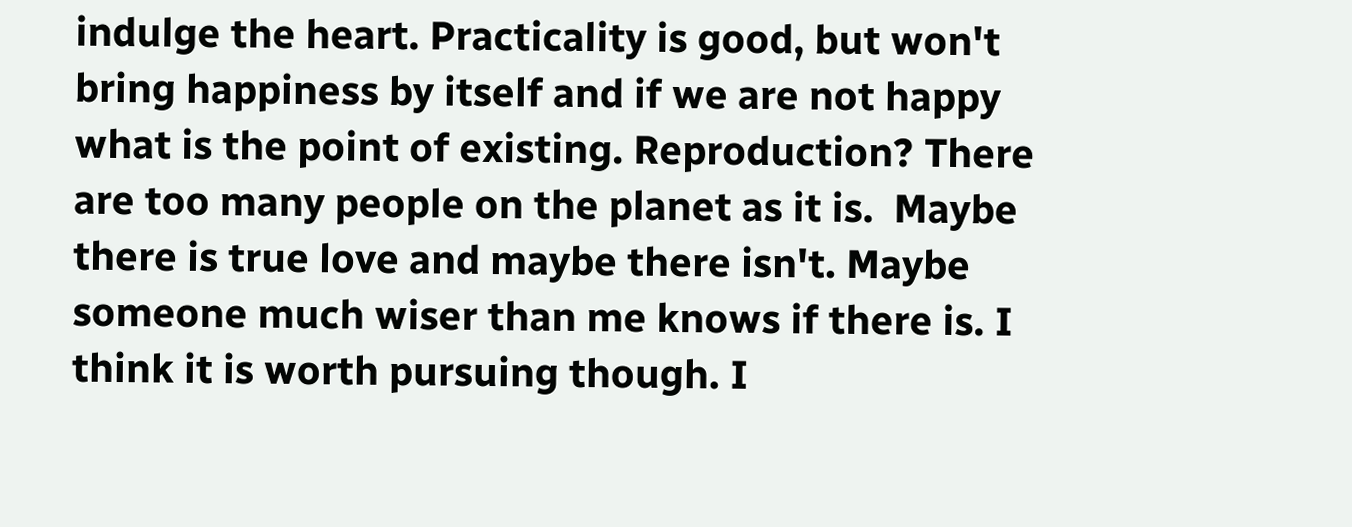indulge the heart. Practicality is good, but won't bring happiness by itself and if we are not happy what is the point of existing. Reproduction? There are too many people on the planet as it is.  Maybe there is true love and maybe there isn't. Maybe someone much wiser than me knows if there is. I think it is worth pursuing though. I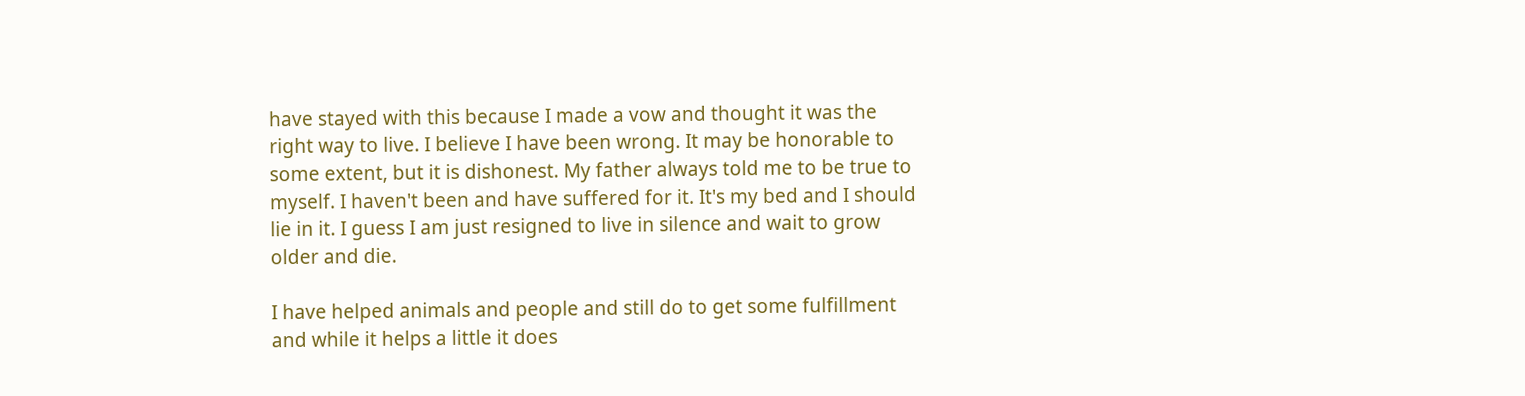have stayed with this because I made a vow and thought it was the right way to live. I believe I have been wrong. It may be honorable to some extent, but it is dishonest. My father always told me to be true to myself. I haven't been and have suffered for it. It's my bed and I should lie in it. I guess I am just resigned to live in silence and wait to grow older and die.

I have helped animals and people and still do to get some fulfillment and while it helps a little it does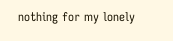nothing for my lonely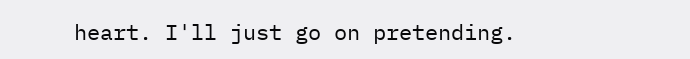heart. I'll just go on pretending.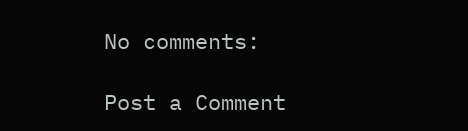No comments:

Post a Comment